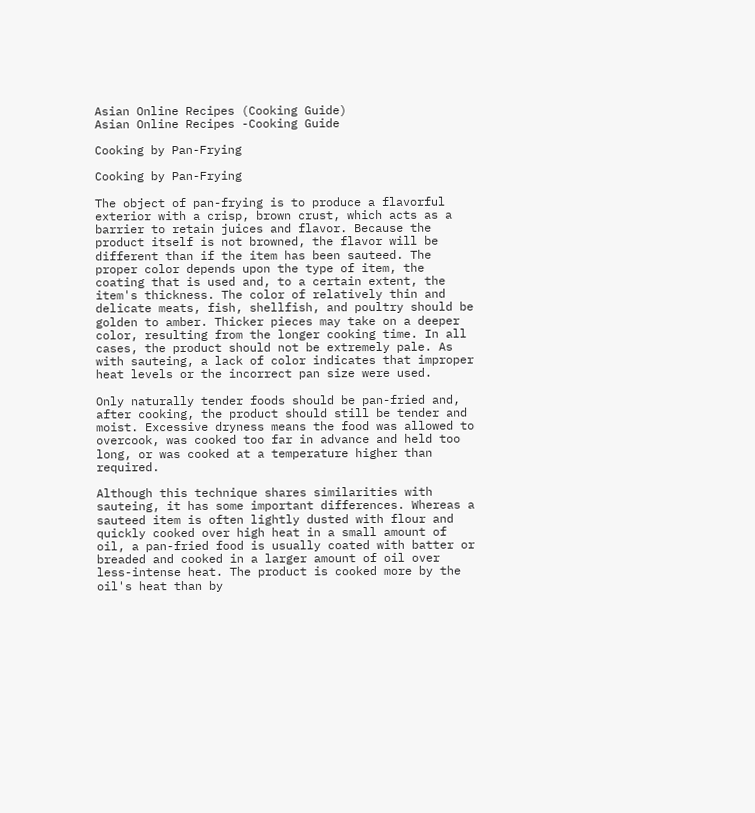Asian Online Recipes (Cooking Guide)
Asian Online Recipes -Cooking Guide

Cooking by Pan-Frying

Cooking by Pan-Frying

The object of pan-frying is to produce a flavorful exterior with a crisp, brown crust, which acts as a barrier to retain juices and flavor. Because the product itself is not browned, the flavor will be different than if the item has been sauteed. The proper color depends upon the type of item, the coating that is used and, to a certain extent, the item's thickness. The color of relatively thin and delicate meats, fish, shellfish, and poultry should be golden to amber. Thicker pieces may take on a deeper color, resulting from the longer cooking time. In all cases, the product should not be extremely pale. As with sauteing, a lack of color indicates that improper heat levels or the incorrect pan size were used.

Only naturally tender foods should be pan-fried and, after cooking, the product should still be tender and moist. Excessive dryness means the food was allowed to overcook, was cooked too far in advance and held too long, or was cooked at a temperature higher than required.

Although this technique shares similarities with sauteing, it has some important differences. Whereas a sauteed item is often lightly dusted with flour and quickly cooked over high heat in a small amount of oil, a pan-fried food is usually coated with batter or breaded and cooked in a larger amount of oil over less-intense heat. The product is cooked more by the oil's heat than by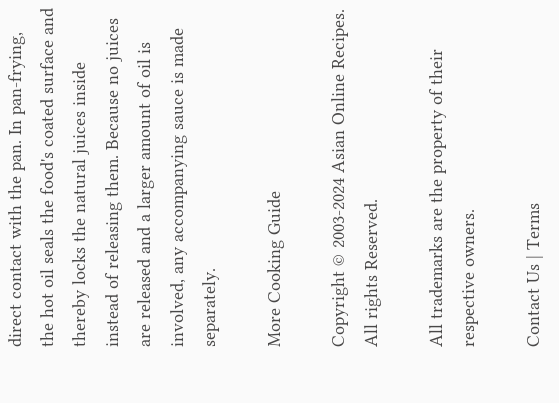direct contact with the pan. In pan-frying, the hot oil seals the food's coated surface and thereby locks the natural juices inside instead of releasing them. Because no juices are released and a larger amount of oil is involved, any accompanying sauce is made separately.

More Cooking Guide

Copyright © 2003-2024 Asian Online Recipes. All rights Reserved.

All trademarks are the property of their respective owners.

Contact Us | Terms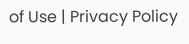of Use | Privacy Policy